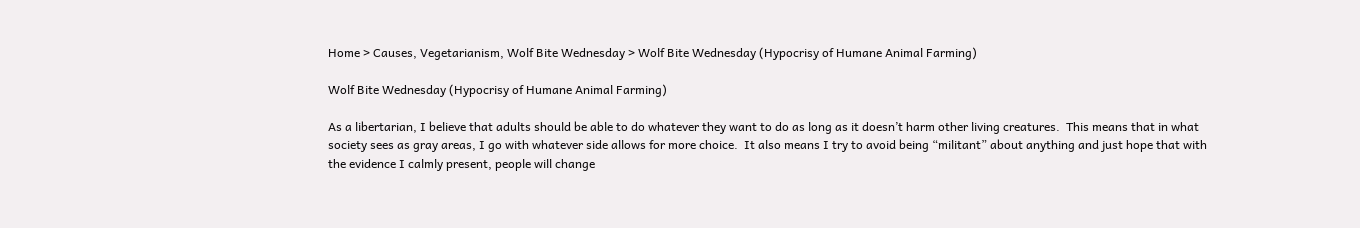Home > Causes, Vegetarianism, Wolf Bite Wednesday > Wolf Bite Wednesday (Hypocrisy of Humane Animal Farming)

Wolf Bite Wednesday (Hypocrisy of Humane Animal Farming)

As a libertarian, I believe that adults should be able to do whatever they want to do as long as it doesn’t harm other living creatures.  This means that in what society sees as gray areas, I go with whatever side allows for more choice.  It also means I try to avoid being “militant” about anything and just hope that with the evidence I calmly present, people will change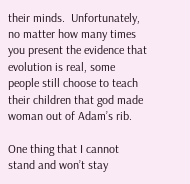their minds.  Unfortunately, no matter how many times you present the evidence that evolution is real, some people still choose to teach their children that god made woman out of Adam’s rib.

One thing that I cannot stand and won’t stay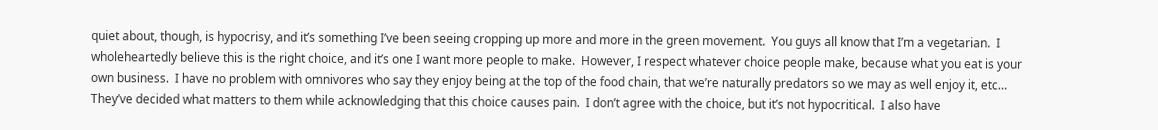quiet about, though, is hypocrisy, and it’s something I’ve been seeing cropping up more and more in the green movement.  You guys all know that I’m a vegetarian.  I wholeheartedly believe this is the right choice, and it’s one I want more people to make.  However, I respect whatever choice people make, because what you eat is your own business.  I have no problem with omnivores who say they enjoy being at the top of the food chain, that we’re naturally predators so we may as well enjoy it, etc…  They’ve decided what matters to them while acknowledging that this choice causes pain.  I don’t agree with the choice, but it’s not hypocritical.  I also have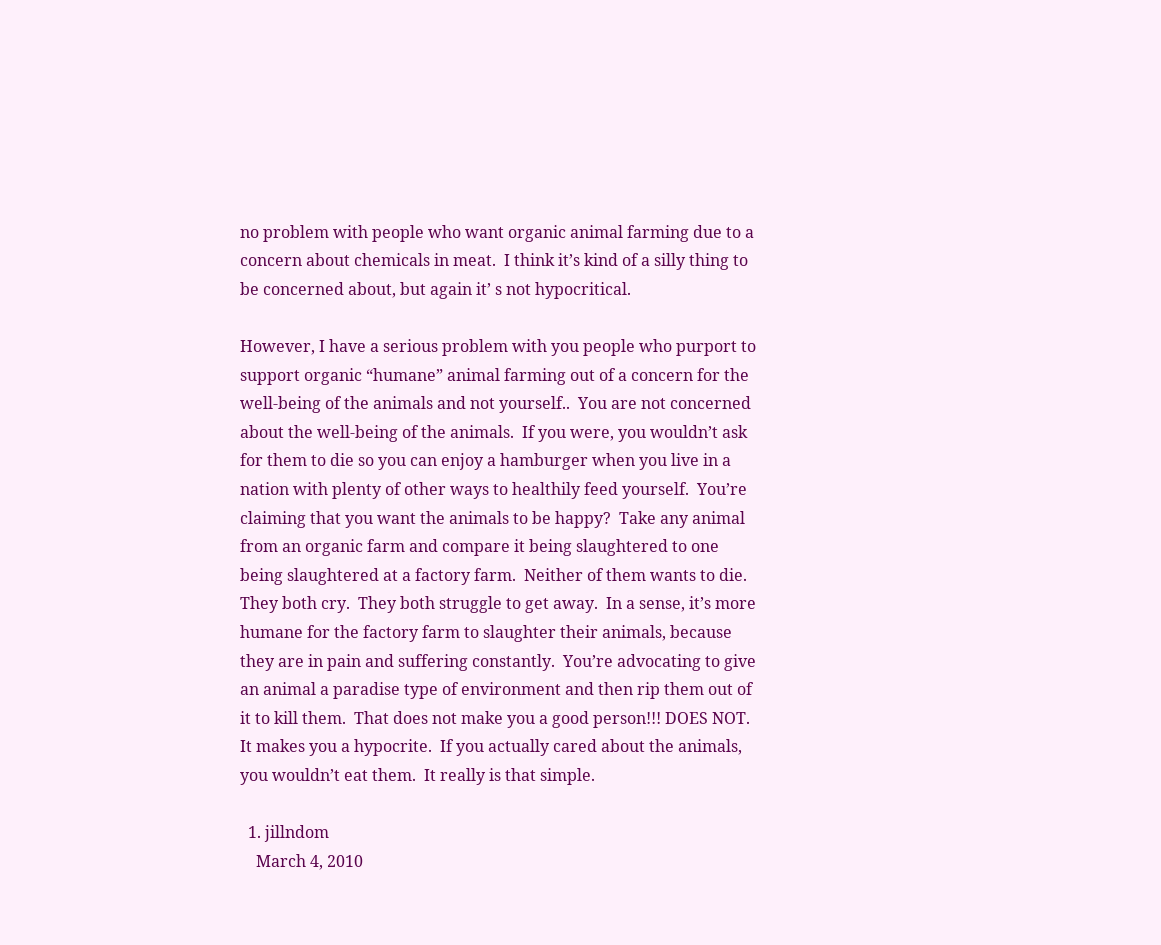no problem with people who want organic animal farming due to a concern about chemicals in meat.  I think it’s kind of a silly thing to be concerned about, but again it’ s not hypocritical.

However, I have a serious problem with you people who purport to support organic “humane” animal farming out of a concern for the well-being of the animals and not yourself..  You are not concerned about the well-being of the animals.  If you were, you wouldn’t ask for them to die so you can enjoy a hamburger when you live in a nation with plenty of other ways to healthily feed yourself.  You’re claiming that you want the animals to be happy?  Take any animal from an organic farm and compare it being slaughtered to one being slaughtered at a factory farm.  Neither of them wants to die.  They both cry.  They both struggle to get away.  In a sense, it’s more humane for the factory farm to slaughter their animals, because they are in pain and suffering constantly.  You’re advocating to give an animal a paradise type of environment and then rip them out of it to kill them.  That does not make you a good person!!! DOES NOT.  It makes you a hypocrite.  If you actually cared about the animals, you wouldn’t eat them.  It really is that simple.

  1. jillndom
    March 4, 2010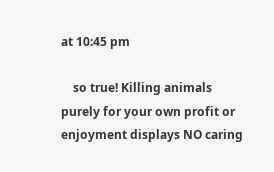at 10:45 pm

    so true! Killing animals purely for your own profit or enjoyment displays NO caring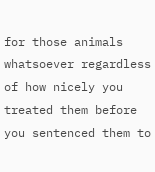for those animals whatsoever regardless of how nicely you treated them before you sentenced them to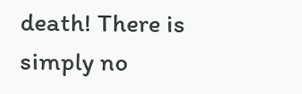death! There is simply no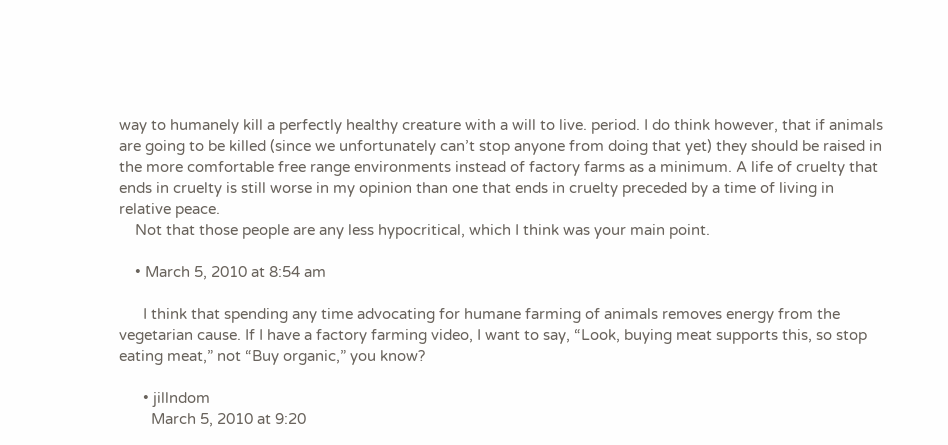way to humanely kill a perfectly healthy creature with a will to live. period. I do think however, that if animals are going to be killed (since we unfortunately can’t stop anyone from doing that yet) they should be raised in the more comfortable free range environments instead of factory farms as a minimum. A life of cruelty that ends in cruelty is still worse in my opinion than one that ends in cruelty preceded by a time of living in relative peace.
    Not that those people are any less hypocritical, which I think was your main point.

    • March 5, 2010 at 8:54 am

      I think that spending any time advocating for humane farming of animals removes energy from the vegetarian cause. If I have a factory farming video, I want to say, “Look, buying meat supports this, so stop eating meat,” not “Buy organic,” you know?

      • jillndom
        March 5, 2010 at 9:20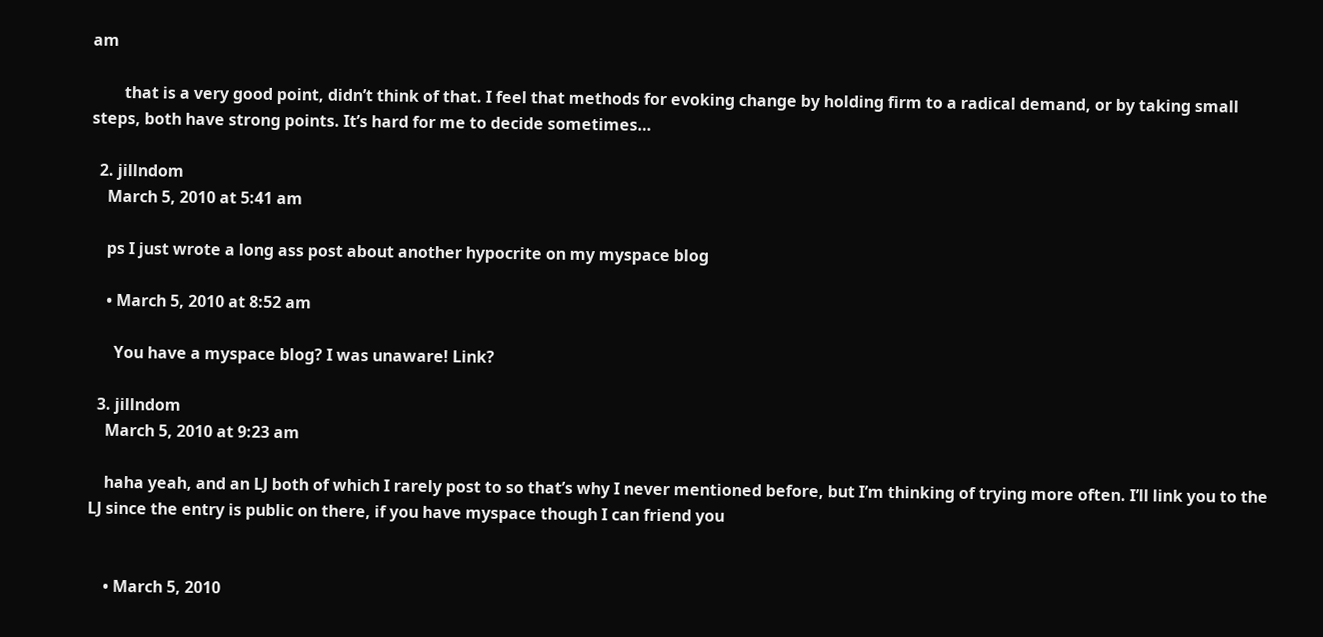am

        that is a very good point, didn’t think of that. I feel that methods for evoking change by holding firm to a radical demand, or by taking small steps, both have strong points. It’s hard for me to decide sometimes…

  2. jillndom
    March 5, 2010 at 5:41 am

    ps I just wrote a long ass post about another hypocrite on my myspace blog

    • March 5, 2010 at 8:52 am

      You have a myspace blog? I was unaware! Link?

  3. jillndom
    March 5, 2010 at 9:23 am

    haha yeah, and an LJ both of which I rarely post to so that’s why I never mentioned before, but I’m thinking of trying more often. I’ll link you to the LJ since the entry is public on there, if you have myspace though I can friend you


    • March 5, 2010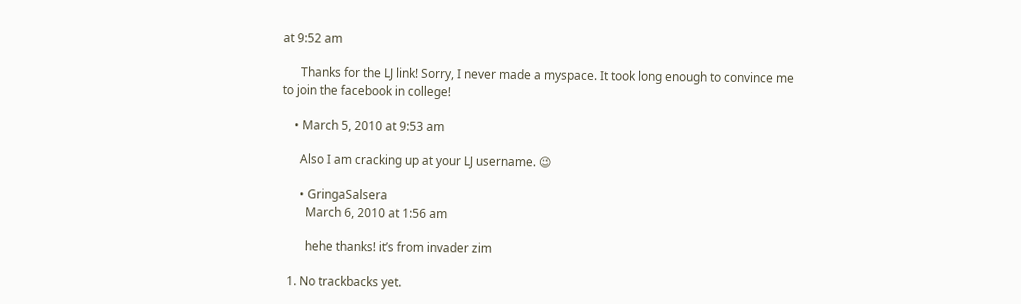at 9:52 am

      Thanks for the LJ link! Sorry, I never made a myspace. It took long enough to convince me to join the facebook in college!

    • March 5, 2010 at 9:53 am

      Also I am cracking up at your LJ username. 😉

      • GringaSalsera
        March 6, 2010 at 1:56 am

        hehe thanks! it’s from invader zim

  1. No trackbacks yet.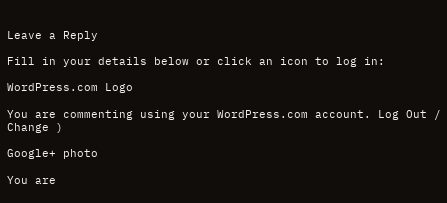Leave a Reply

Fill in your details below or click an icon to log in:

WordPress.com Logo

You are commenting using your WordPress.com account. Log Out /  Change )

Google+ photo

You are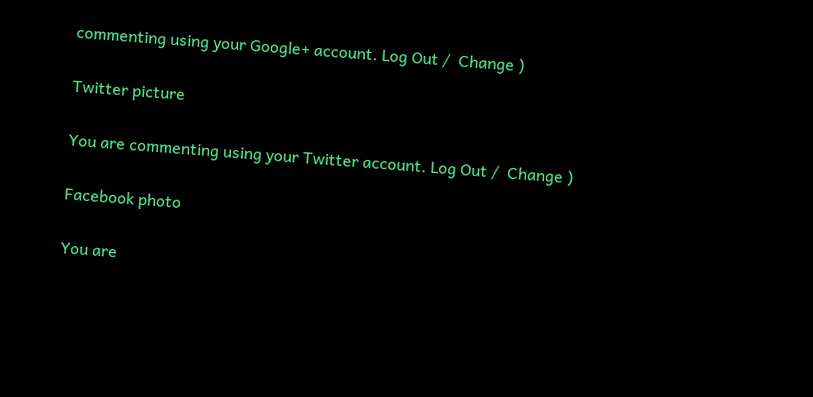commenting using your Google+ account. Log Out /  Change )

Twitter picture

You are commenting using your Twitter account. Log Out /  Change )

Facebook photo

You are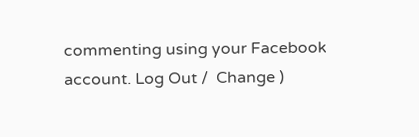commenting using your Facebook account. Log Out /  Change )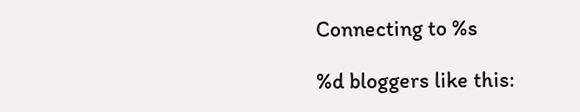Connecting to %s

%d bloggers like this: